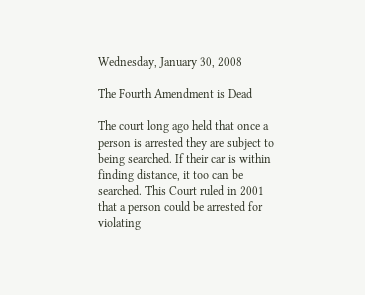Wednesday, January 30, 2008

The Fourth Amendment is Dead

The court long ago held that once a person is arrested they are subject to being searched. If their car is within finding distance, it too can be searched. This Court ruled in 2001 that a person could be arrested for violating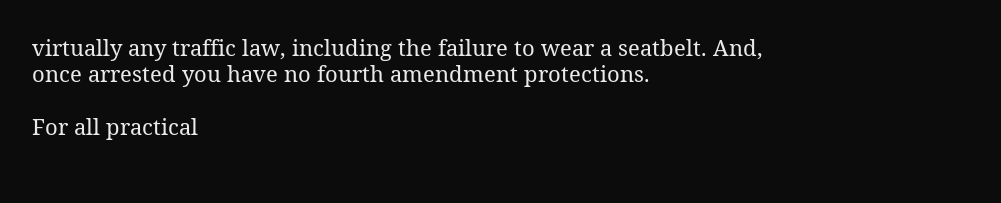virtually any traffic law, including the failure to wear a seatbelt. And, once arrested you have no fourth amendment protections.

For all practical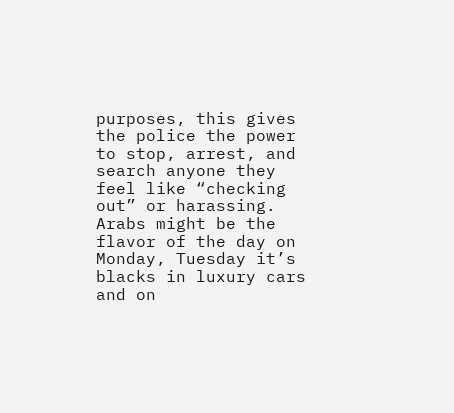purposes, this gives the police the power to stop, arrest, and search anyone they feel like “checking out” or harassing. Arabs might be the flavor of the day on Monday, Tuesday it’s blacks in luxury cars and on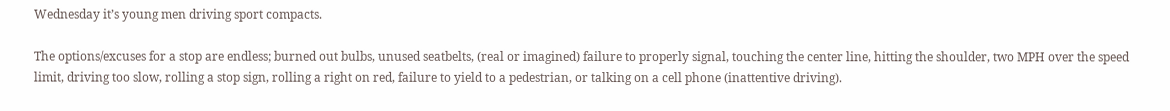Wednesday it’s young men driving sport compacts.

The options/excuses for a stop are endless; burned out bulbs, unused seatbelts, (real or imagined) failure to properly signal, touching the center line, hitting the shoulder, two MPH over the speed limit, driving too slow, rolling a stop sign, rolling a right on red, failure to yield to a pedestrian, or talking on a cell phone (inattentive driving).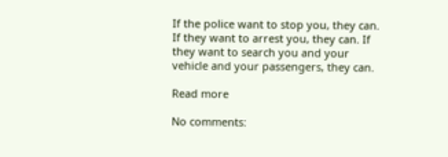If the police want to stop you, they can. If they want to arrest you, they can. If they want to search you and your vehicle and your passengers, they can.

Read more

No comments: